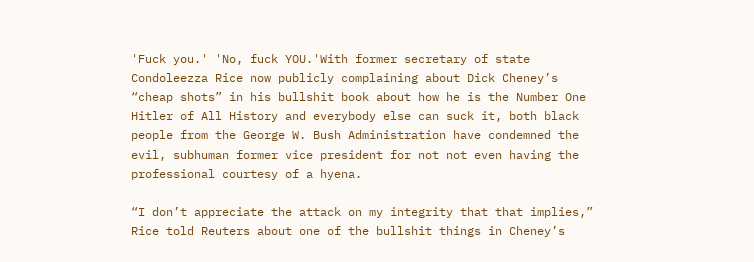'Fuck you.' 'No, fuck YOU.'With former secretary of state Condoleezza Rice now publicly complaining about Dick Cheney’s “cheap shots” in his bullshit book about how he is the Number One Hitler of All History and everybody else can suck it, both black people from the George W. Bush Administration have condemned the evil, subhuman former vice president for not not even having the professional courtesy of a hyena.

“I don’t appreciate the attack on my integrity that that implies,” Rice told Reuters about one of the bullshit things in Cheney’s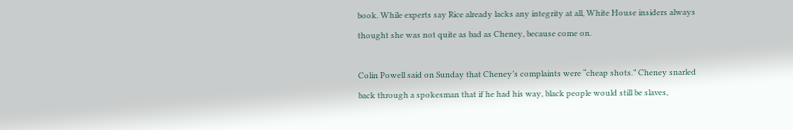book. While experts say Rice already lacks any integrity at all, White House insiders always thought she was not quite as bad as Cheney, because come on.

Colin Powell said on Sunday that Cheney’s complaints were “cheap shots.” Cheney snarled back through a spokesman that if he had his way, black people would still be slaves,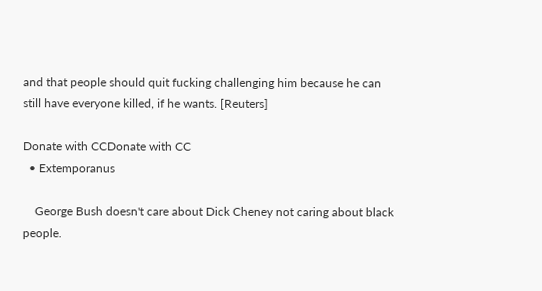and that people should quit fucking challenging him because he can still have everyone killed, if he wants. [Reuters]

Donate with CCDonate with CC
  • Extemporanus

    George Bush doesn't care about Dick Cheney not caring about black people.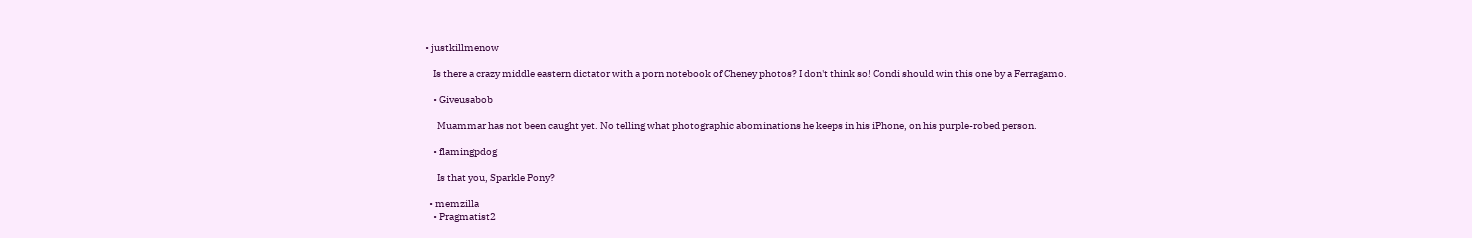• justkillmenow

    Is there a crazy middle eastern dictator with a porn notebook of Cheney photos? I don't think so! Condi should win this one by a Ferragamo.

    • Giveusabob

      Muammar has not been caught yet. No telling what photographic abominations he keeps in his iPhone, on his purple-robed person.

    • flamingpdog

      Is that you, Sparkle Pony?

  • memzilla
    • Pragmatist2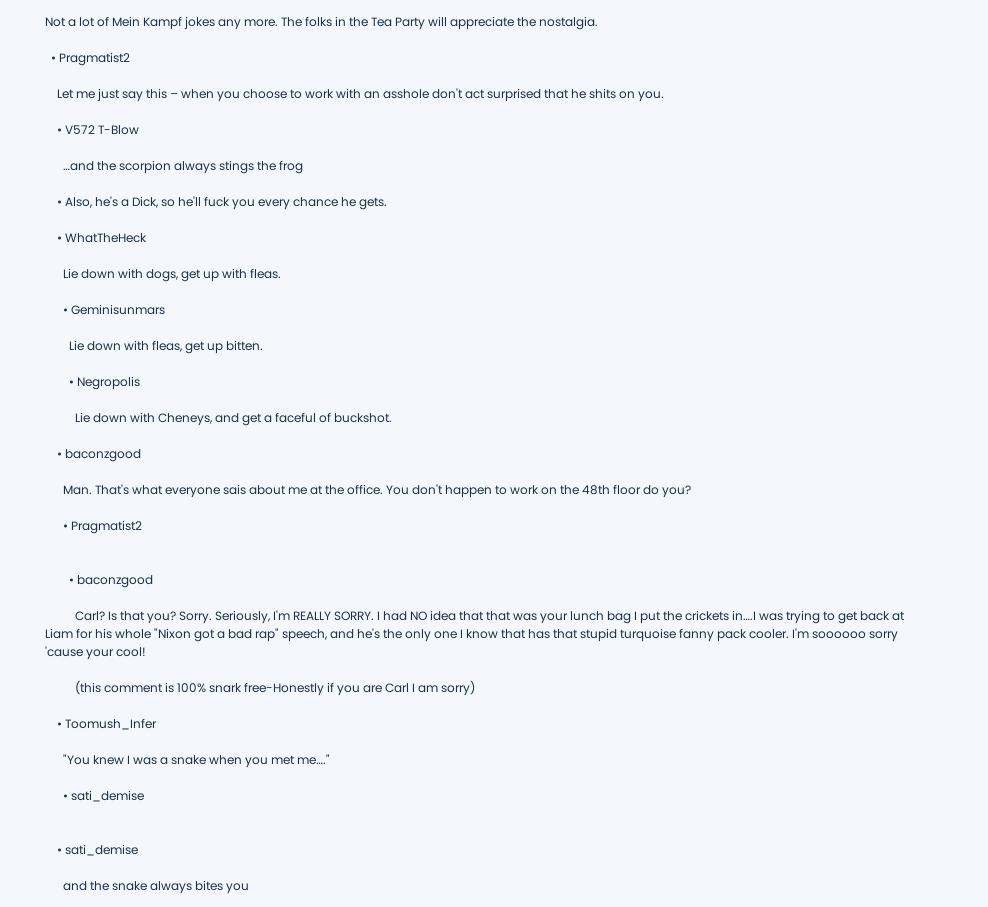Not a lot of Mein Kampf jokes any more. The folks in the Tea Party will appreciate the nostalgia.

  • Pragmatist2

    Let me just say this – when you choose to work with an asshole don't act surprised that he shits on you.

    • V572 T-Blow

      …and the scorpion always stings the frog

    • Also, he's a Dick, so he'll fuck you every chance he gets.

    • WhatTheHeck

      Lie down with dogs, get up with fleas.

      • Geminisunmars

        Lie down with fleas, get up bitten.

        • Negropolis

          Lie down with Cheneys, and get a faceful of buckshot.

    • baconzgood

      Man. That's what everyone sais about me at the office. You don't happen to work on the 48th floor do you?

      • Pragmatist2


        • baconzgood

          Carl? Is that you? Sorry. Seriously, I'm REALLY SORRY. I had NO idea that that was your lunch bag I put the crickets in….I was trying to get back at Liam for his whole "Nixon got a bad rap" speech, and he's the only one I know that has that stupid turquoise fanny pack cooler. I'm soooooo sorry 'cause your cool!

          (this comment is 100% snark free-Honestly if you are Carl I am sorry)

    • Toomush_Infer

      "You knew I was a snake when you met me…."

      • sati_demise


    • sati_demise

      and the snake always bites you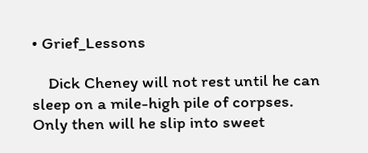• Grief_Lessons

    Dick Cheney will not rest until he can sleep on a mile-high pile of corpses. Only then will he slip into sweet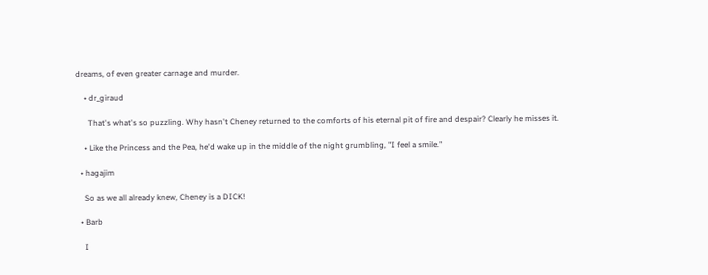dreams, of even greater carnage and murder.

    • dr_giraud

      That's what's so puzzling. Why hasn't Cheney returned to the comforts of his eternal pit of fire and despair? Clearly he misses it.

    • Like the Princess and the Pea, he'd wake up in the middle of the night grumbling, "I feel a smile."

  • hagajim

    So as we all already knew, Cheney is a DICK!

  • Barb

    I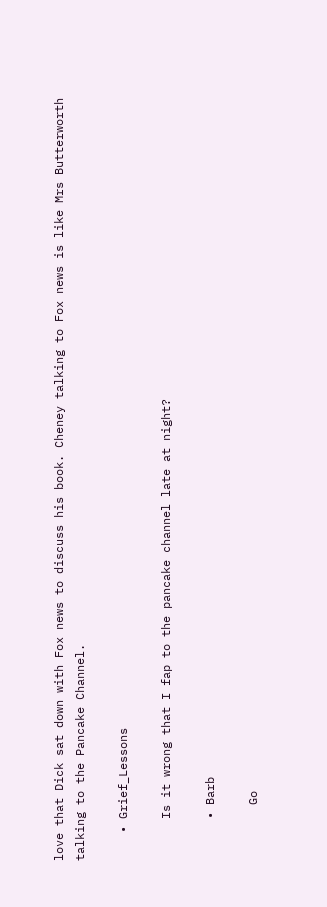love that Dick sat down with Fox news to discuss his book. Cheney talking to Fox news is like Mrs Butterworth talking to the Pancake Channel.

    • Grief_Lessons

      Is it wrong that I fap to the pancake channel late at night?

      • Barb

        Go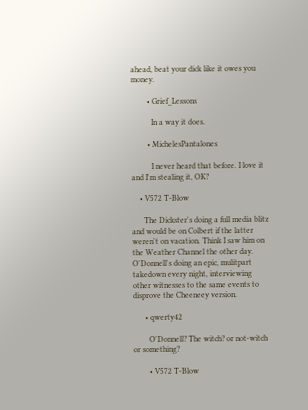ahead, beat your dick like it owes you money.

        • Grief_Lessons

          In a way it does.

        • MichelesPantalones

          I never heard that before. I love it and I'm stealing it, OK?

    • V572 T-Blow

      The Dickster's doing a full media blitz and would be on Colbert if the latter weren't on vacation. Think I saw him on the Weather Channel the other day. O'Donnell's doing an epic, mulitpart takedown every night, interviewing other witnesses to the same events to disprove the Cheeneey version.

      • qwerty42

        O'Donnell? The witch? or not-witch or something?

        • V572 T-Blow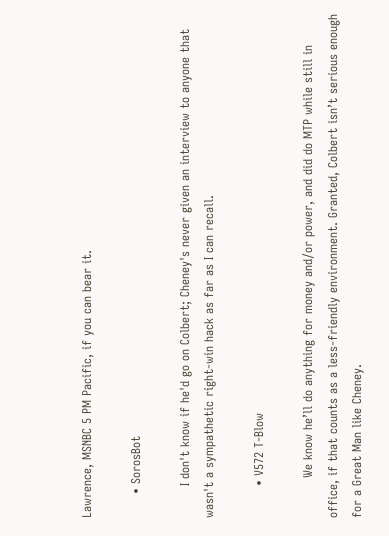Lawrence, MSNBC 5 PM Pacific, if you can bear it.

      • SorosBot

        I don't know if he'd go on Colbert; Cheney's never given an interview to anyone that wasn't a sympathetic right-win hack as far as I can recall.

        • V572 T-Blow

          We know he’ll do anything for money and/or power, and did do MTP while still in office, if that counts as a less-friendly environment. Granted, Colbert isn’t serious enough for a Great Man like Cheney.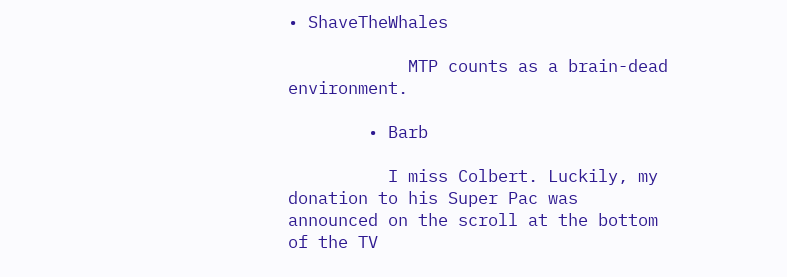• ShaveTheWhales

            MTP counts as a brain-dead environment.

        • Barb

          I miss Colbert. Luckily, my donation to his Super Pac was announced on the scroll at the bottom of the TV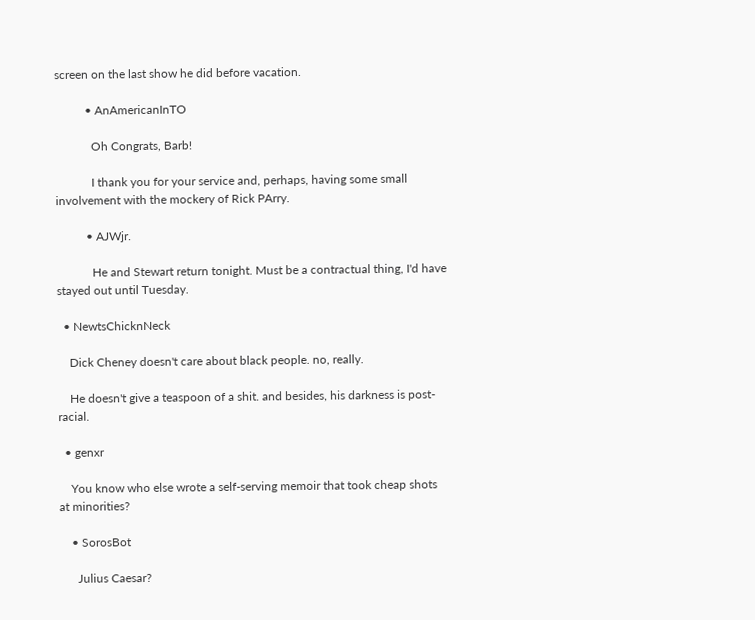screen on the last show he did before vacation.

          • AnAmericanInTO

            Oh Congrats, Barb!

            I thank you for your service and, perhaps, having some small involvement with the mockery of Rick PArry.

          • AJWjr.

            He and Stewart return tonight. Must be a contractual thing, I'd have stayed out until Tuesday.

  • NewtsChicknNeck

    Dick Cheney doesn't care about black people. no, really.

    He doesn't give a teaspoon of a shit. and besides, his darkness is post-racial.

  • genxr

    You know who else wrote a self-serving memoir that took cheap shots at minorities?

    • SorosBot

      Julius Caesar?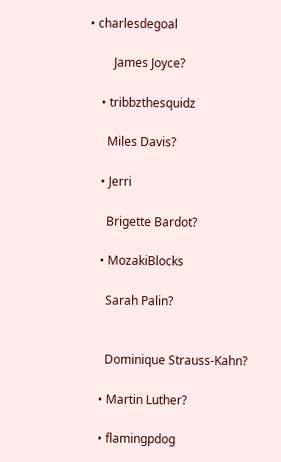• charlesdegoal

        James Joyce?

    • tribbzthesquidz

      Miles Davis?

    • Jerri

      Brigette Bardot?

    • MozakiBlocks

      Sarah Palin?


      Dominique Strauss-Kahn?

    • Martin Luther?

    • flamingpdog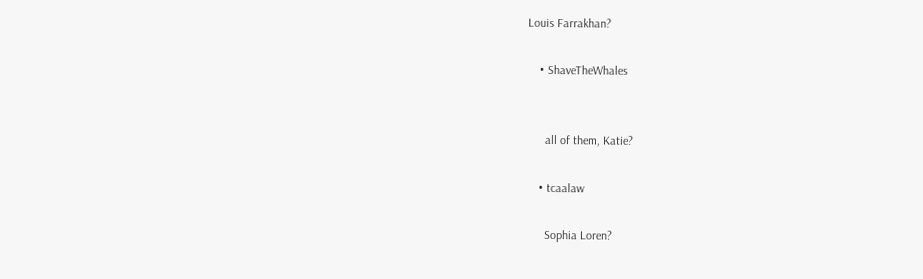Louis Farrakhan?

    • ShaveTheWhales


      all of them, Katie?

    • tcaalaw

      Sophia Loren?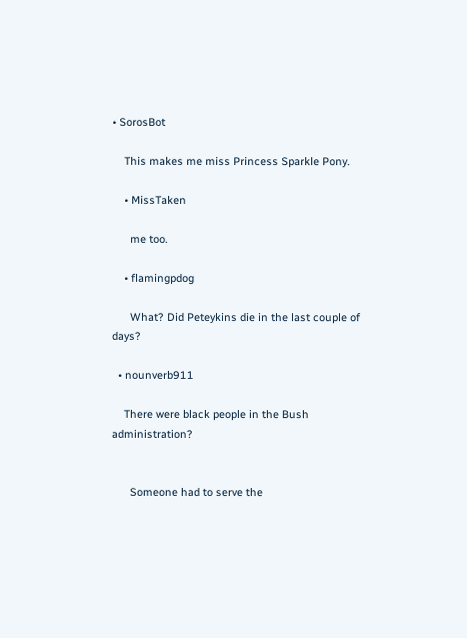• SorosBot

    This makes me miss Princess Sparkle Pony.

    • MissTaken

      me too.

    • flamingpdog

      What? Did Peteykins die in the last couple of days?

  • nounverb911

    There were black people in the Bush administration?


      Someone had to serve the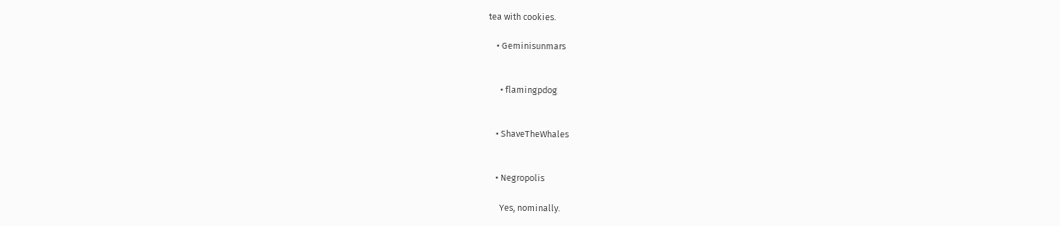tea with cookies.

    • Geminisunmars


      • flamingpdog


    • ShaveTheWhales


    • Negropolis

      Yes, nominally.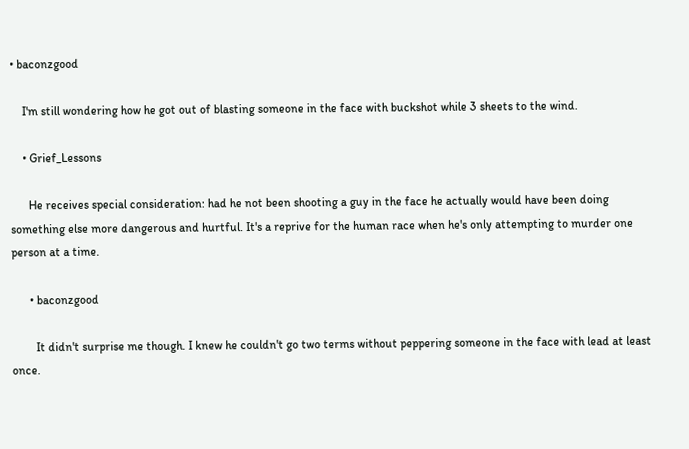• baconzgood

    I'm still wondering how he got out of blasting someone in the face with buckshot while 3 sheets to the wind.

    • Grief_Lessons

      He receives special consideration: had he not been shooting a guy in the face he actually would have been doing something else more dangerous and hurtful. It's a reprive for the human race when he's only attempting to murder one person at a time.

      • baconzgood

        It didn't surprise me though. I knew he couldn't go two terms without peppering someone in the face with lead at least once.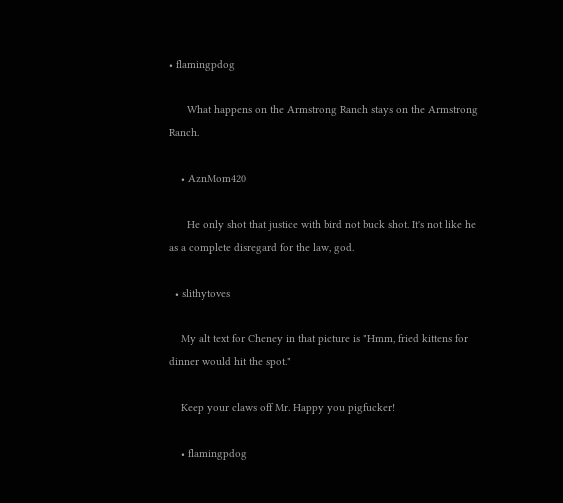• flamingpdog

      What happens on the Armstrong Ranch stays on the Armstrong Ranch.

    • AznMom420

      He only shot that justice with bird not buck shot. It's not like he as a complete disregard for the law, god.

  • slithytoves

    My alt text for Cheney in that picture is "Hmm, fried kittens for dinner would hit the spot."

    Keep your claws off Mr. Happy you pigfucker!

    • flamingpdog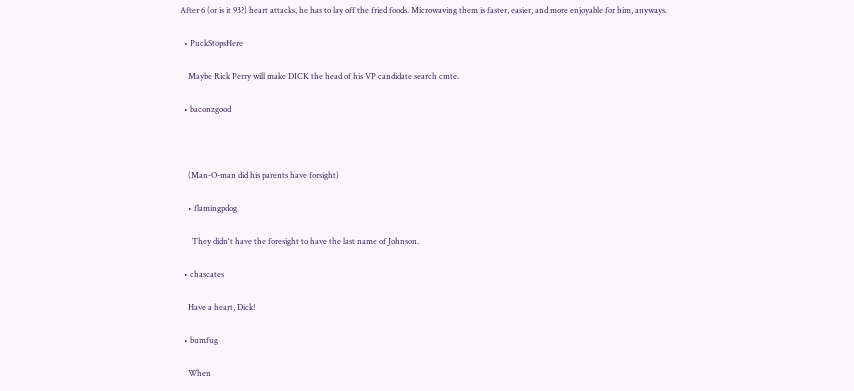After 6 (or is it 93?) heart attacks, he has to lay off the fried foods. Microwaving them is faster, easier, and more enjoyable for him, anyways.

  • PuckStopsHere

    Maybe Rick Perry will make DICK the head of his VP candidate search cmte.

  • baconzgood



    (Man-O-man did his parents have forsight)

    • flamingpdog

      They didn't have the foresight to have the last name of Johnson.

  • chascates

    Have a heart, Dick!

  • bumfug

    When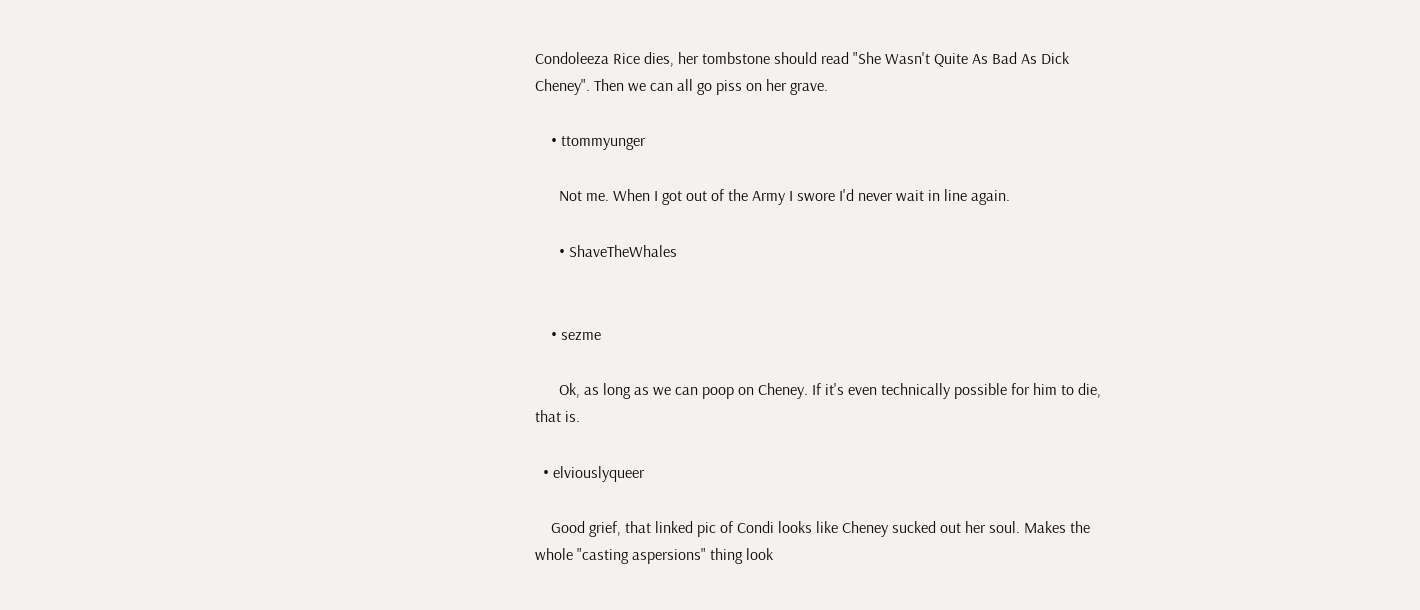Condoleeza Rice dies, her tombstone should read "She Wasn't Quite As Bad As Dick Cheney". Then we can all go piss on her grave.

    • ttommyunger

      Not me. When I got out of the Army I swore I'd never wait in line again.

      • ShaveTheWhales


    • sezme

      Ok, as long as we can poop on Cheney. If it's even technically possible for him to die, that is.

  • elviouslyqueer

    Good grief, that linked pic of Condi looks like Cheney sucked out her soul. Makes the whole "casting aspersions" thing look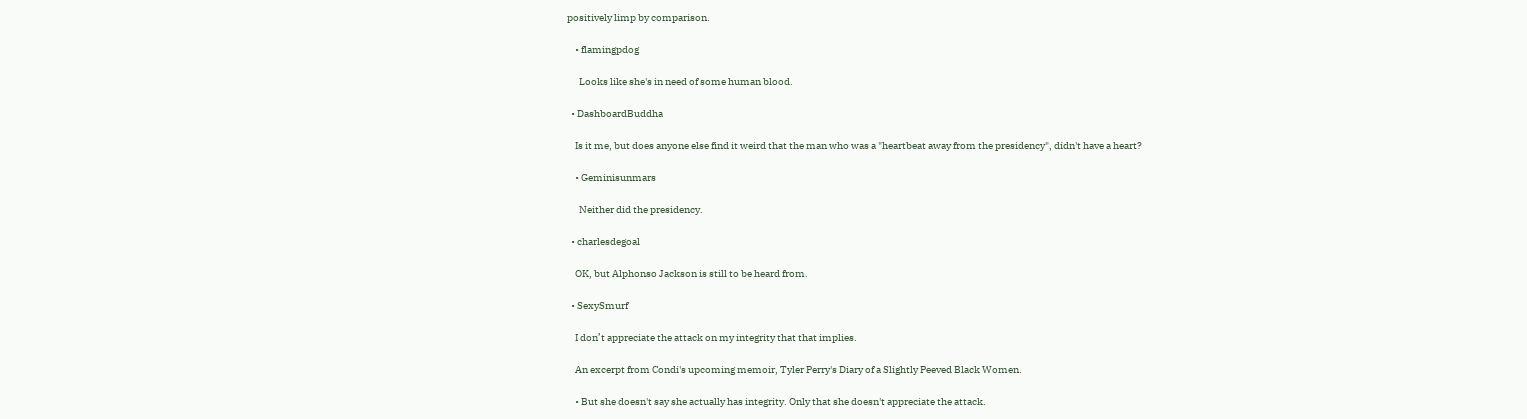positively limp by comparison.

    • flamingpdog

      Looks like she's in need of some human blood.

  • DashboardBuddha

    Is it me, but does anyone else find it weird that the man who was a "heartbeat away from the presidency", didn't have a heart?

    • Geminisunmars

      Neither did the presidency.

  • charlesdegoal

    OK, but Alphonso Jackson is still to be heard from.

  • SexySmurf

    I don’t appreciate the attack on my integrity that that implies.

    An excerpt from Condi's upcoming memoir, Tyler Perry's Diary of a Slightly Peeved Black Women.

    • But she doesn't say she actually has integrity. Only that she doesn't appreciate the attack.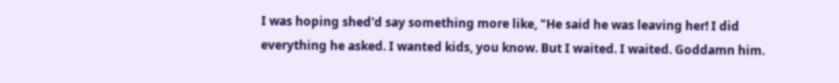I was hoping shed'd say something more like, "He said he was leaving her! I did everything he asked. I wanted kids, you know. But I waited. I waited. Goddamn him.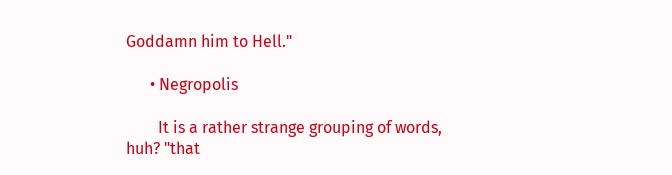Goddamn him to Hell."

      • Negropolis

        It is a rather strange grouping of words, huh? "that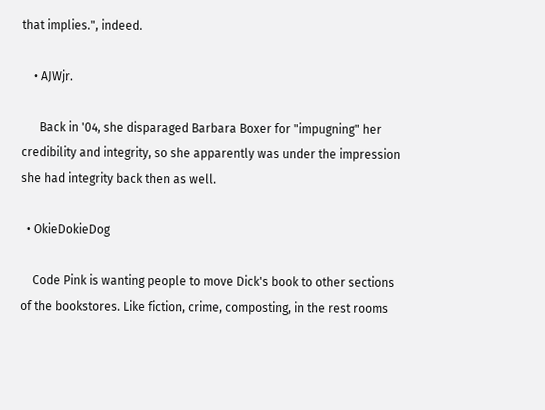that implies.", indeed.

    • AJWjr.

      Back in '04, she disparaged Barbara Boxer for "impugning" her credibility and integrity, so she apparently was under the impression she had integrity back then as well.

  • OkieDokieDog

    Code Pink is wanting people to move Dick's book to other sections of the bookstores. Like fiction, crime, composting, in the rest rooms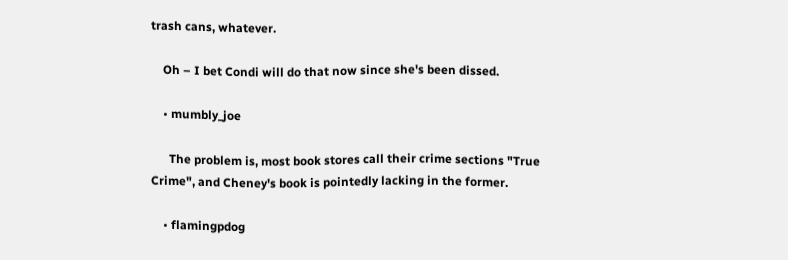trash cans, whatever.

    Oh – I bet Condi will do that now since she's been dissed.

    • mumbly_joe

      The problem is, most book stores call their crime sections "True Crime", and Cheney's book is pointedly lacking in the former.

    • flamingpdog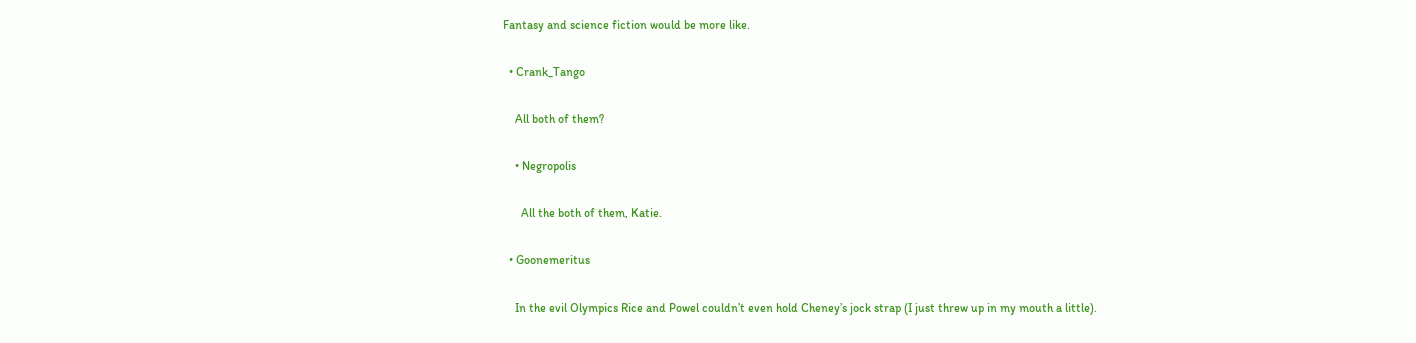Fantasy and science fiction would be more like.

  • Crank_Tango

    All both of them?

    • Negropolis

      All the both of them, Katie.

  • Goonemeritus

    In the evil Olympics Rice and Powel couldn’t even hold Cheney’s jock strap (I just threw up in my mouth a little).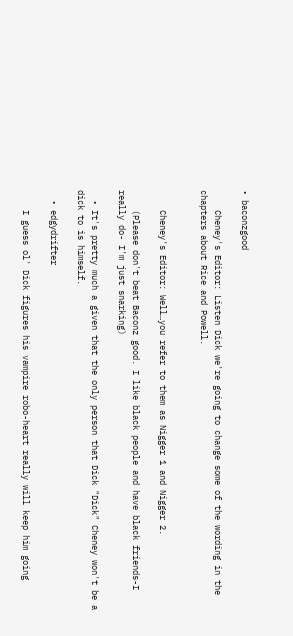• baconzgood

    Cheney's Editor: Listen Dick we're going to change some of the wording in the chapters about Rice and Powell.


    Cheney's Editor: Well…you refer to them as Nigger 1 and Nigger 2.

    (Please don't beat Baconz good. I like black people and have black friends-I really do- I'm just snarking)

  • It's pretty much a given that the only person that Dick "Dick" Cheney won't be a dick to is himself.

  • edgydrifter

    I guess ol' Dick figures his vampire robo-heart really will keep him going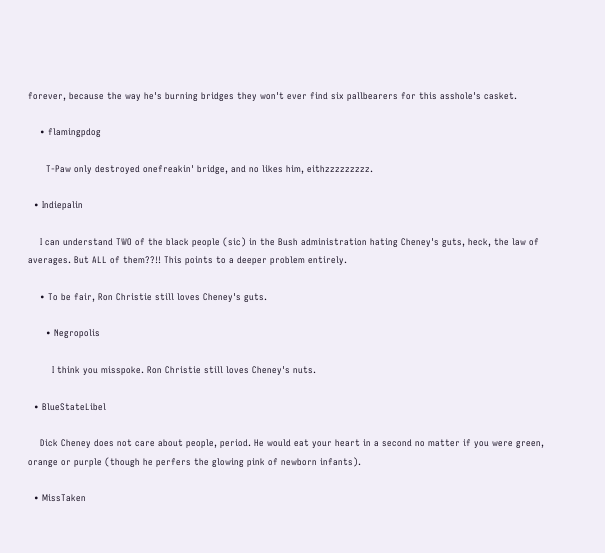forever, because the way he's burning bridges they won't ever find six pallbearers for this asshole's casket.

    • flamingpdog

      T-Paw only destroyed onefreakin' bridge, and no likes him, eithzzzzzzzzz.

  • Indiepalin

    I can understand TWO of the black people (sic) in the Bush administration hating Cheney's guts, heck, the law of averages. But ALL of them??!! This points to a deeper problem entirely.

    • To be fair, Ron Christie still loves Cheney's guts.

      • Negropolis

        I think you misspoke. Ron Christie still loves Cheney's nuts.

  • BlueStateLibel

    Dick Cheney does not care about people, period. He would eat your heart in a second no matter if you were green, orange or purple (though he perfers the glowing pink of newborn infants).

  • MissTaken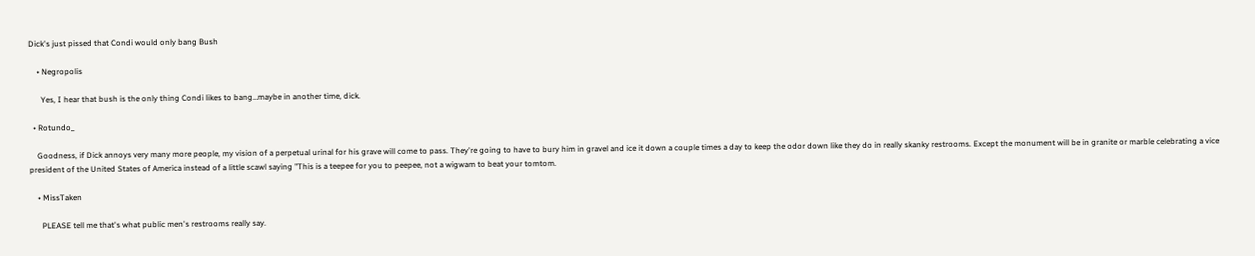Dick's just pissed that Condi would only bang Bush

    • Negropolis

      Yes, I hear that bush is the only thing Condi likes to bang…maybe in another time, dick.

  • Rotundo_

    Goodness, if Dick annoys very many more people, my vision of a perpetual urinal for his grave will come to pass. They're going to have to bury him in gravel and ice it down a couple times a day to keep the odor down like they do in really skanky restrooms. Except the monument will be in granite or marble celebrating a vice president of the United States of America instead of a little scawl saying "This is a teepee for you to peepee, not a wigwam to beat your tomtom.

    • MissTaken

      PLEASE tell me that's what public men's restrooms really say.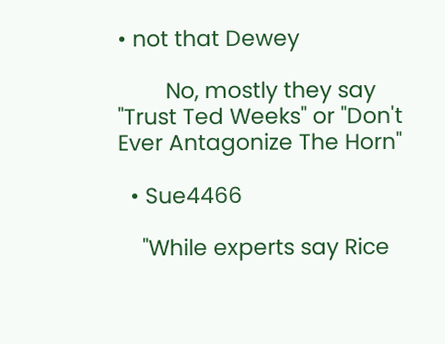• not that Dewey

        No, mostly they say "Trust Ted Weeks" or "Don't Ever Antagonize The Horn"

  • Sue4466

    "While experts say Rice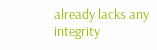already lacks any integrity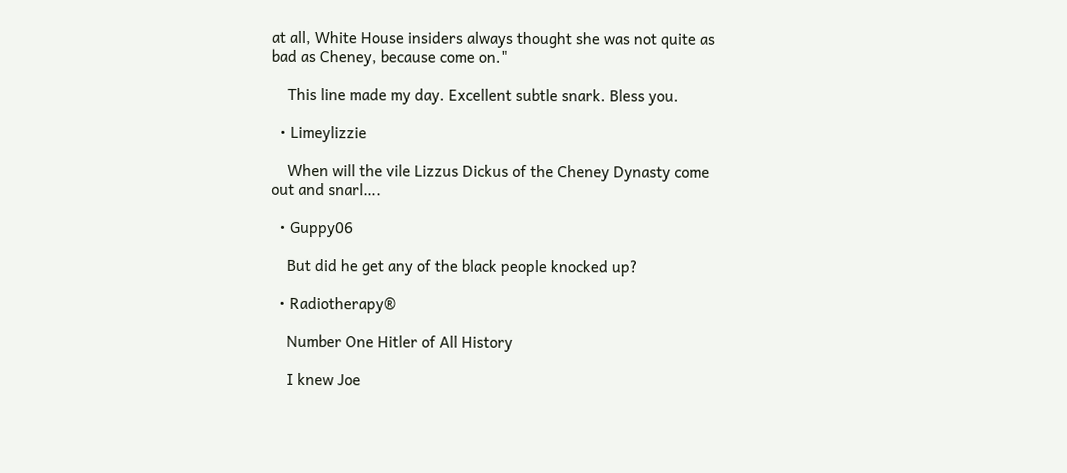at all, White House insiders always thought she was not quite as bad as Cheney, because come on."

    This line made my day. Excellent subtle snark. Bless you.

  • Limeylizzie

    When will the vile Lizzus Dickus of the Cheney Dynasty come out and snarl….

  • Guppy06

    But did he get any of the black people knocked up?

  • Radiotherapy®

    Number One Hitler of All History

    I knew Joe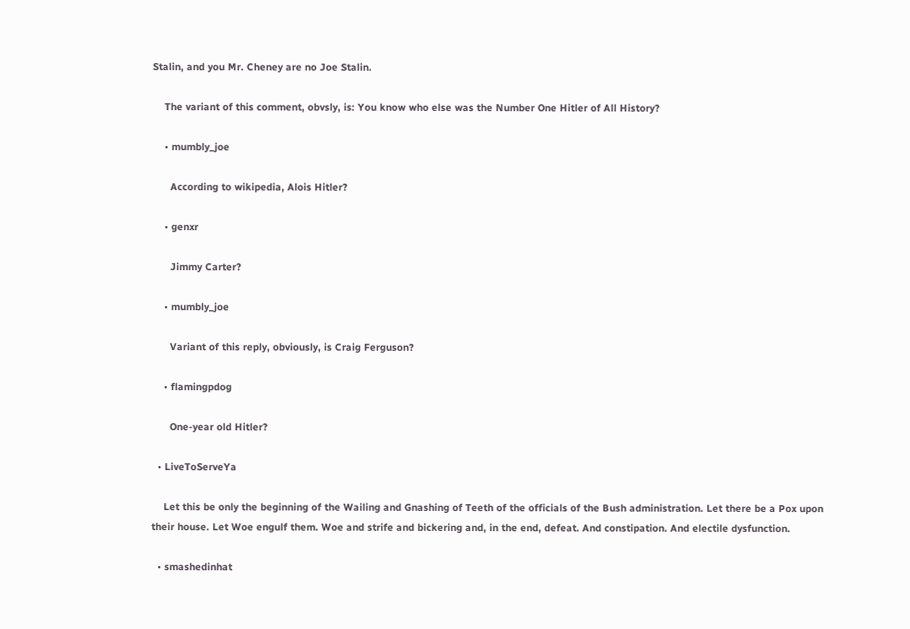Stalin, and you Mr. Cheney are no Joe Stalin.

    The variant of this comment, obvsly, is: You know who else was the Number One Hitler of All History?

    • mumbly_joe

      According to wikipedia, Alois Hitler?

    • genxr

      Jimmy Carter?

    • mumbly_joe

      Variant of this reply, obviously, is Craig Ferguson?

    • flamingpdog

      One-year old Hitler?

  • LiveToServeYa

    Let this be only the beginning of the Wailing and Gnashing of Teeth of the officials of the Bush administration. Let there be a Pox upon their house. Let Woe engulf them. Woe and strife and bickering and, in the end, defeat. And constipation. And electile dysfunction.

  • smashedinhat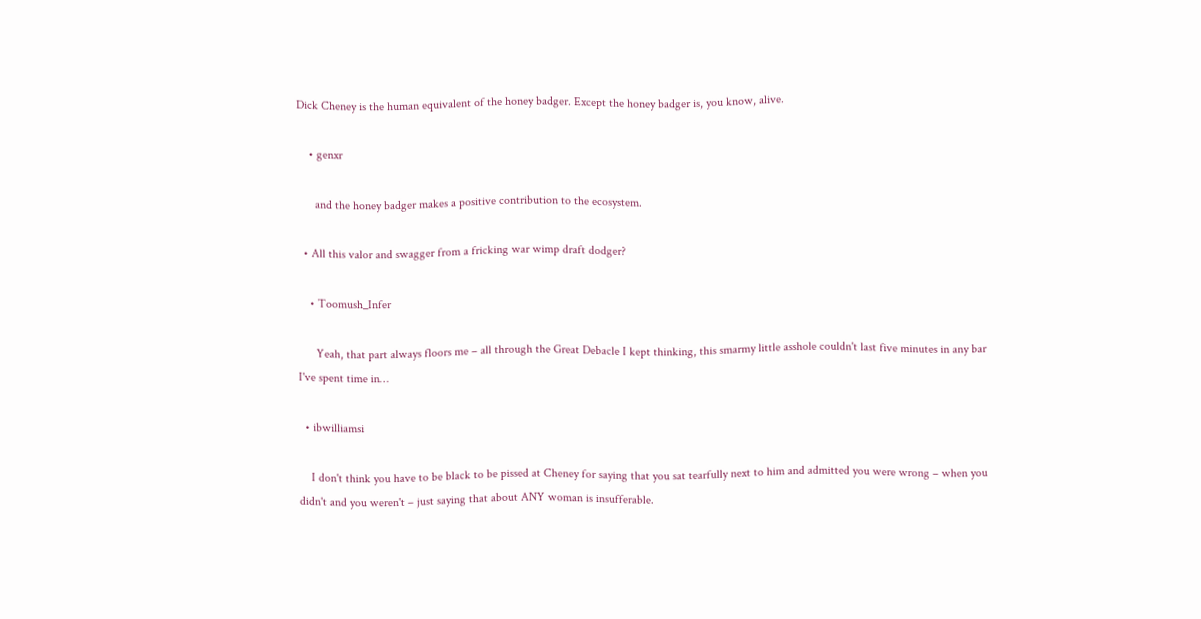Dick Cheney is the human equivalent of the honey badger. Except the honey badger is, you know, alive.

    • genxr

      and the honey badger makes a positive contribution to the ecosystem.

  • All this valor and swagger from a fricking war wimp draft dodger?

    • Toomush_Infer

      Yeah, that part always floors me – all through the Great Debacle I kept thinking, this smarmy little asshole couldn't last five minutes in any bar I've spent time in…

  • ibwilliamsi

    I don't think you have to be black to be pissed at Cheney for saying that you sat tearfully next to him and admitted you were wrong – when you didn't and you weren't – just saying that about ANY woman is insufferable.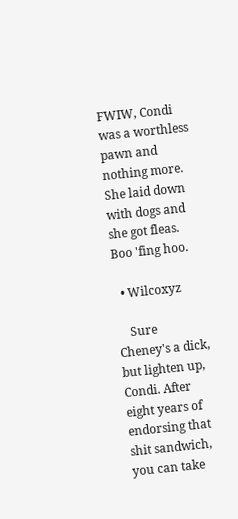FWIW, Condi was a worthless pawn and nothing more. She laid down with dogs and she got fleas. Boo 'fing hoo.

  • Wilcoxyz

    Sure Cheney's a dick, but lighten up, Condi. After eight years of endorsing that shit sandwich, you can take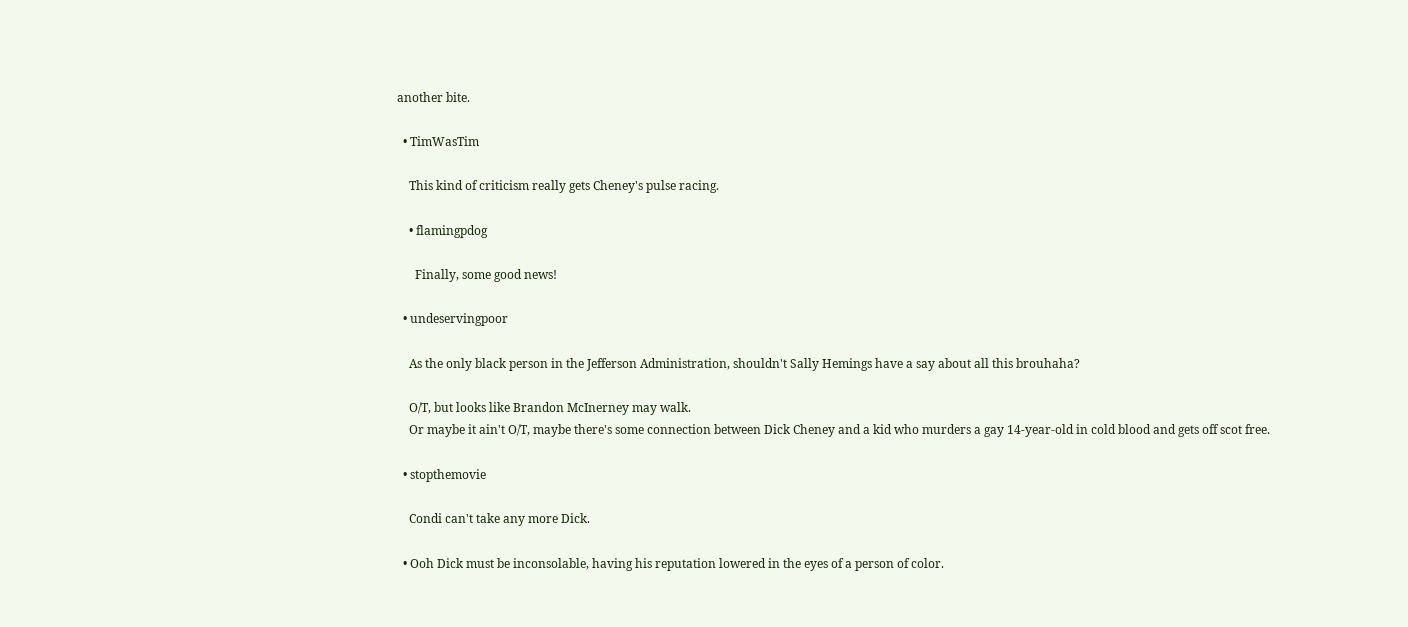another bite.

  • TimWasTim

    This kind of criticism really gets Cheney's pulse racing.

    • flamingpdog

      Finally, some good news!

  • undeservingpoor

    As the only black person in the Jefferson Administration, shouldn't Sally Hemings have a say about all this brouhaha?

    O/T, but looks like Brandon McInerney may walk.
    Or maybe it ain't O/T, maybe there's some connection between Dick Cheney and a kid who murders a gay 14-year-old in cold blood and gets off scot free.

  • stopthemovie

    Condi can't take any more Dick.

  • Ooh Dick must be inconsolable, having his reputation lowered in the eyes of a person of color.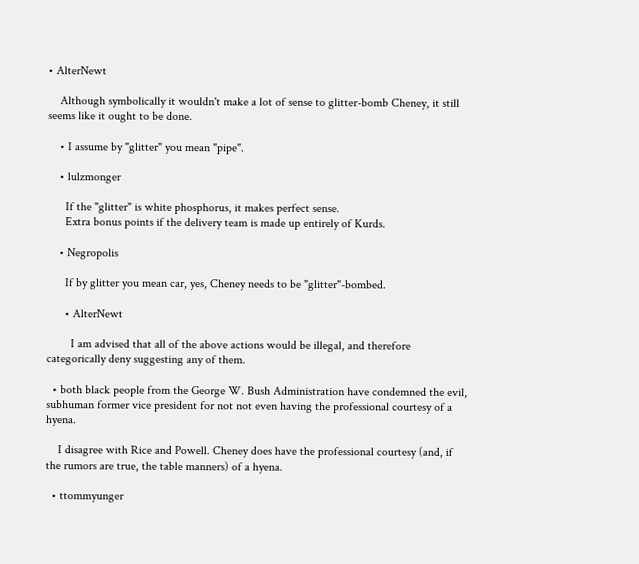• AlterNewt

    Although symbolically it wouldn't make a lot of sense to glitter-bomb Cheney, it still seems like it ought to be done.

    • I assume by "glitter" you mean "pipe".

    • lulzmonger

      If the "glitter" is white phosphorus, it makes perfect sense.
      Extra bonus points if the delivery team is made up entirely of Kurds.

    • Negropolis

      If by glitter you mean car, yes, Cheney needs to be "glitter"-bombed.

      • AlterNewt

        I am advised that all of the above actions would be illegal, and therefore categorically deny suggesting any of them.

  • both black people from the George W. Bush Administration have condemned the evil, subhuman former vice president for not not even having the professional courtesy of a hyena.

    I disagree with Rice and Powell. Cheney does have the professional courtesy (and, if the rumors are true, the table manners) of a hyena.

  • ttommyunger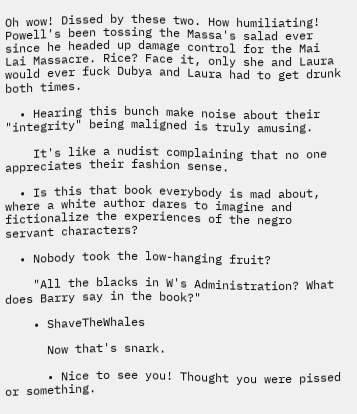Oh wow! Dissed by these two. How humiliating! Powell's been tossing the Massa's salad ever since he headed up damage control for the Mai Lai Massacre. Rice? Face it, only she and Laura would ever fuck Dubya and Laura had to get drunk both times.

  • Hearing this bunch make noise about their "integrity" being maligned is truly amusing.

    It's like a nudist complaining that no one appreciates their fashion sense.

  • Is this that book everybody is mad about, where a white author dares to imagine and fictionalize the experiences of the negro servant characters?

  • Nobody took the low-hanging fruit?

    "All the blacks in W's Administration? What does Barry say in the book?"

    • ShaveTheWhales

      Now that's snark.

      • Nice to see you! Thought you were pissed or something.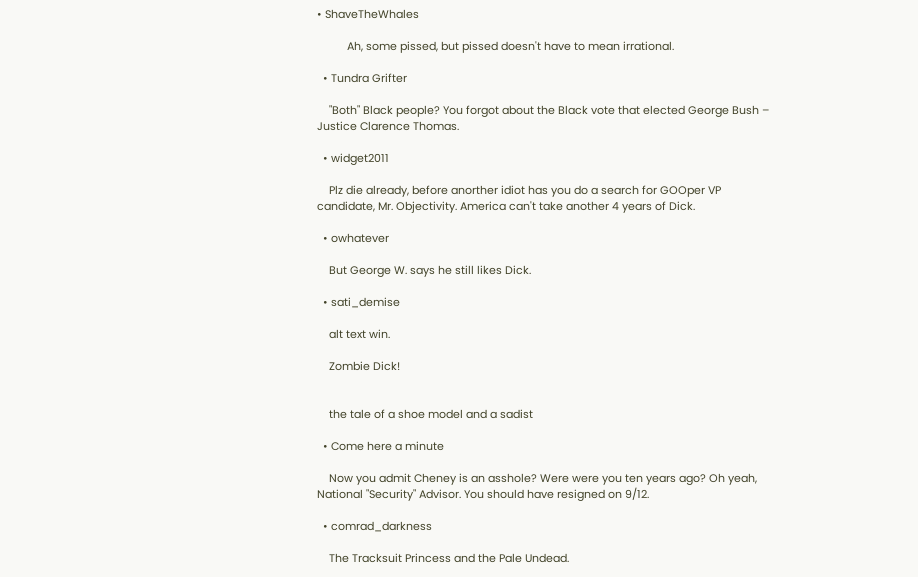• ShaveTheWhales

          Ah, some pissed, but pissed doesn't have to mean irrational.

  • Tundra Grifter

    "Both" Black people? You forgot about the Black vote that elected George Bush – Justice Clarence Thomas.

  • widget2011

    Plz die already, before anorther idiot has you do a search for GOOper VP candidate, Mr. Objectivity. America can't take another 4 years of Dick.

  • owhatever

    But George W. says he still likes Dick.

  • sati_demise

    alt text win.

    Zombie Dick!


    the tale of a shoe model and a sadist

  • Come here a minute

    Now you admit Cheney is an asshole? Were were you ten years ago? Oh yeah, National "Security" Advisor. You should have resigned on 9/12.

  • comrad_darkness

    The Tracksuit Princess and the Pale Undead.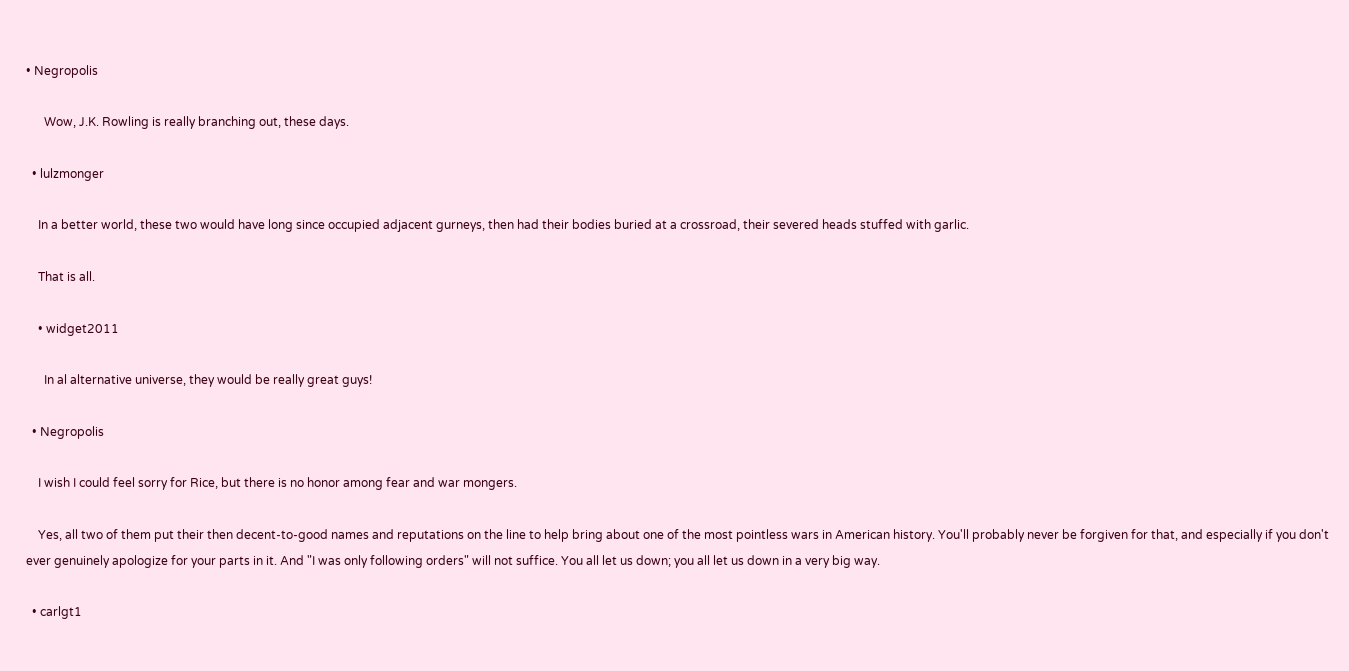• Negropolis

      Wow, J.K. Rowling is really branching out, these days.

  • lulzmonger

    In a better world, these two would have long since occupied adjacent gurneys, then had their bodies buried at a crossroad, their severed heads stuffed with garlic.

    That is all.

    • widget2011

      In al alternative universe, they would be really great guys!

  • Negropolis

    I wish I could feel sorry for Rice, but there is no honor among fear and war mongers.

    Yes, all two of them put their then decent-to-good names and reputations on the line to help bring about one of the most pointless wars in American history. You'll probably never be forgiven for that, and especially if you don't ever genuinely apologize for your parts in it. And "I was only following orders" will not suffice. You all let us down; you all let us down in a very big way.

  • carlgt1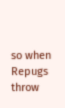so when Repugs throw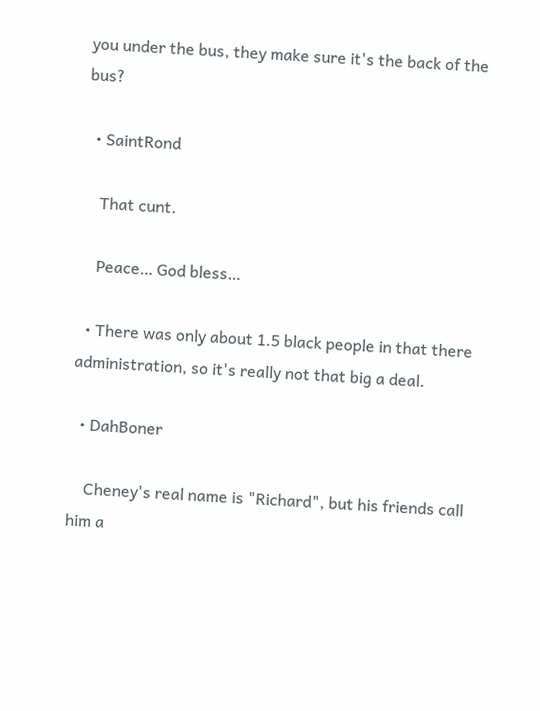you under the bus, they make sure it's the back of the bus?

  • SaintRond

    That cunt.

    Peace… God bless…

  • There was only about 1.5 black people in that there administration, so it's really not that big a deal.

  • DahBoner

    Cheney's real name is "Richard", but his friends call him a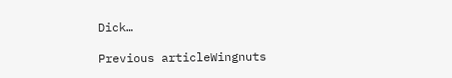Dick…

Previous articleWingnuts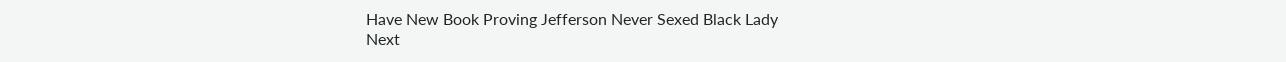Have New Book Proving Jefferson Never Sexed Black Lady
Next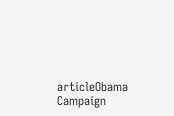articleObama Campaign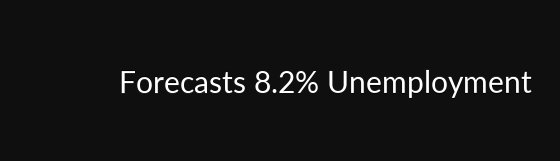Forecasts 8.2% Unemployment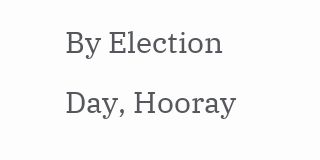By Election Day, Hooray